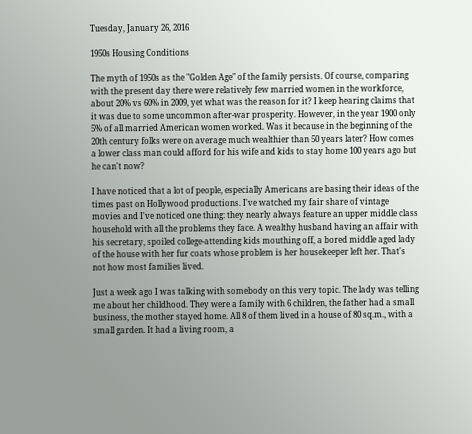Tuesday, January 26, 2016

1950s Housing Conditions

The myth of 1950s as the "Golden Age" of the family persists. Of course, comparing with the present day there were relatively few married women in the workforce, about 20% vs 60% in 2009, yet what was the reason for it? I keep hearing claims that it was due to some uncommon after-war prosperity. However, in the year 1900 only 5% of all married American women worked. Was it because in the beginning of the 20th century folks were on average much wealthier than 50 years later? How comes a lower class man could afford for his wife and kids to stay home 100 years ago but he can't now?

I have noticed that a lot of people, especially Americans are basing their ideas of the times past on Hollywood productions. I've watched my fair share of vintage movies and I've noticed one thing: they nearly always feature an upper middle class household with all the problems they face. A wealthy husband having an affair with his secretary, spoiled college-attending kids mouthing off, a bored middle aged lady of the house with her fur coats whose problem is her housekeeper left her. That's not how most families lived.

Just a week ago I was talking with somebody on this very topic. The lady was telling me about her childhood. They were a family with 6 children, the father had a small business, the mother stayed home. All 8 of them lived in a house of 80 sq.m., with a small garden. It had a living room, a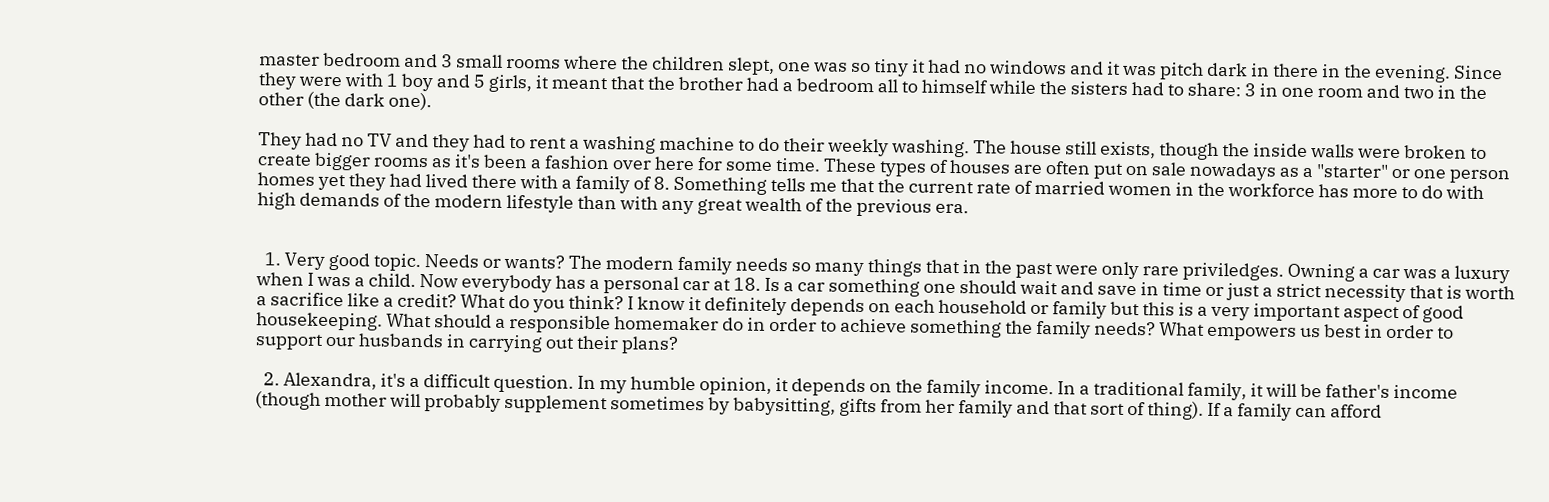master bedroom and 3 small rooms where the children slept, one was so tiny it had no windows and it was pitch dark in there in the evening. Since they were with 1 boy and 5 girls, it meant that the brother had a bedroom all to himself while the sisters had to share: 3 in one room and two in the other (the dark one).

They had no TV and they had to rent a washing machine to do their weekly washing. The house still exists, though the inside walls were broken to create bigger rooms as it's been a fashion over here for some time. These types of houses are often put on sale nowadays as a "starter" or one person homes yet they had lived there with a family of 8. Something tells me that the current rate of married women in the workforce has more to do with high demands of the modern lifestyle than with any great wealth of the previous era.


  1. Very good topic. Needs or wants? The modern family needs so many things that in the past were only rare priviledges. Owning a car was a luxury when I was a child. Now everybody has a personal car at 18. Is a car something one should wait and save in time or just a strict necessity that is worth a sacrifice like a credit? What do you think? I know it definitely depends on each household or family but this is a very important aspect of good housekeeping. What should a responsible homemaker do in order to achieve something the family needs? What empowers us best in order to support our husbands in carrying out their plans?

  2. Alexandra, it's a difficult question. In my humble opinion, it depends on the family income. In a traditional family, it will be father's income (though mother will probably supplement sometimes by babysitting, gifts from her family and that sort of thing). If a family can afford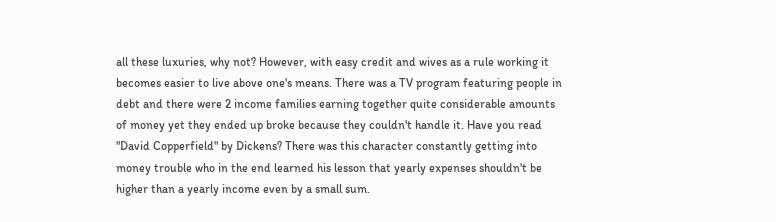all these luxuries, why not? However, with easy credit and wives as a rule working it becomes easier to live above one's means. There was a TV program featuring people in debt and there were 2 income families earning together quite considerable amounts of money yet they ended up broke because they couldn't handle it. Have you read "David Copperfield" by Dickens? There was this character constantly getting into money trouble who in the end learned his lesson that yearly expenses shouldn't be higher than a yearly income even by a small sum.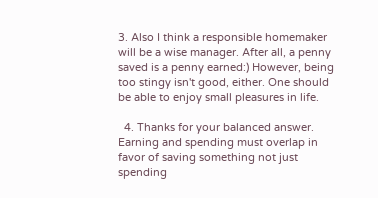3. Also I think a responsible homemaker will be a wise manager. After all, a penny saved is a penny earned:) However, being too stingy isn't good, either. One should be able to enjoy small pleasures in life.

  4. Thanks for your balanced answer. Earning and spending must overlap in favor of saving something not just spending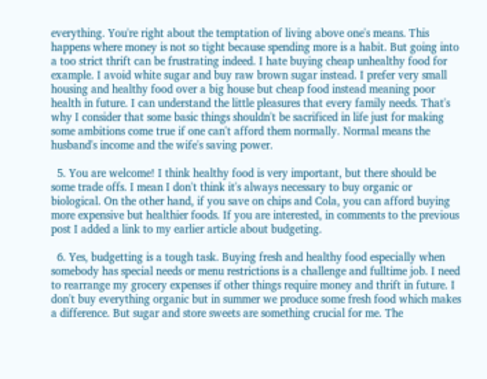everything. You're right about the temptation of living above one's means. This happens where money is not so tight because spending more is a habit. But going into a too strict thrift can be frustrating indeed. I hate buying cheap unhealthy food for example. I avoid white sugar and buy raw brown sugar instead. I prefer very small housing and healthy food over a big house but cheap food instead meaning poor health in future. I can understand the little pleasures that every family needs. That's why I consider that some basic things shouldn't be sacrificed in life just for making some ambitions come true if one can't afford them normally. Normal means the husband's income and the wife's saving power.

  5. You are welcome! I think healthy food is very important, but there should be some trade offs. I mean I don't think it's always necessary to buy organic or biological. On the other hand, if you save on chips and Cola, you can afford buying more expensive but healthier foods. If you are interested, in comments to the previous post I added a link to my earlier article about budgeting.

  6. Yes, budgetting is a tough task. Buying fresh and healthy food especially when somebody has special needs or menu restrictions is a challenge and fulltime job. I need to rearrange my grocery expenses if other things require money and thrift in future. I don't buy everything organic but in summer we produce some fresh food which makes a difference. But sugar and store sweets are something crucial for me. The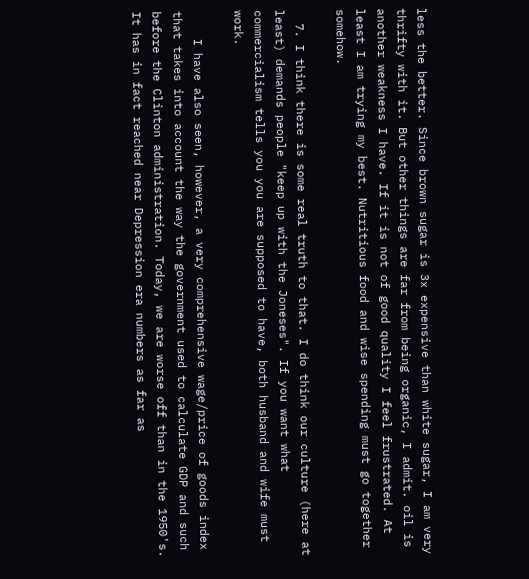less the better. Since brown sugar is 3x expensive than white sugar, I am very thrifty with it. But other things are far from being organic, I admit. oil is another weakness I have. If it is not of good quality I feel frustrated. At least I am trying my best. Nutritious food and wise spending must go together somehow.

  7. I think there is some real truth to that. I do think our culture (here at least) demands people "keep up with the Joneses". If you want what commercialism tells you you are supposed to have, both husband and wife must work.

    I have also seen, however, a very comprehensive wage/price of goods index that takes into account the way the government used to calculate GDP and such before the Clinton administration. Today, we are worse off than in the 1950's. It has in fact reached near Depression era numbers as far as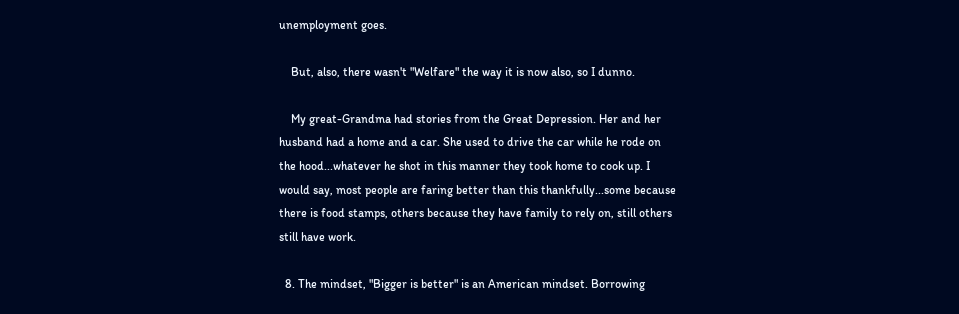unemployment goes.

    But, also, there wasn't "Welfare" the way it is now also, so I dunno.

    My great-Grandma had stories from the Great Depression. Her and her husband had a home and a car. She used to drive the car while he rode on the hood...whatever he shot in this manner they took home to cook up. I would say, most people are faring better than this thankfully...some because there is food stamps, others because they have family to rely on, still others still have work.

  8. The mindset, "Bigger is better" is an American mindset. Borrowing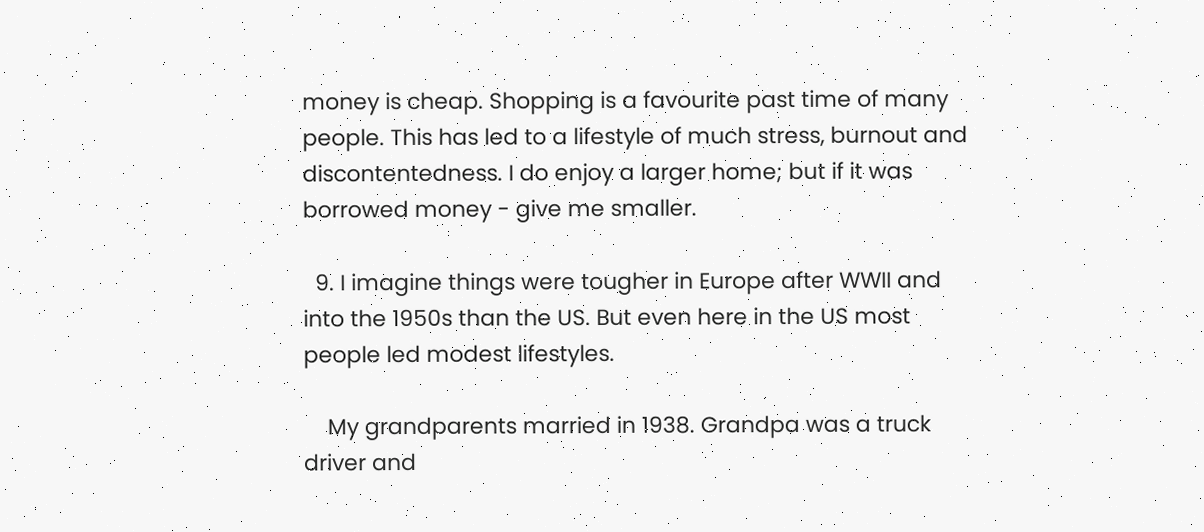money is cheap. Shopping is a favourite past time of many people. This has led to a lifestyle of much stress, burnout and discontentedness. I do enjoy a larger home; but if it was borrowed money - give me smaller.

  9. I imagine things were tougher in Europe after WWII and into the 1950s than the US. But even here in the US most people led modest lifestyles.

    My grandparents married in 1938. Grandpa was a truck driver and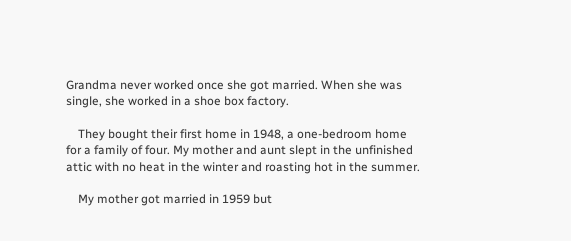Grandma never worked once she got married. When she was single, she worked in a shoe box factory.

    They bought their first home in 1948, a one-bedroom home for a family of four. My mother and aunt slept in the unfinished attic with no heat in the winter and roasting hot in the summer.

    My mother got married in 1959 but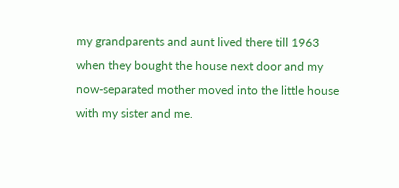my grandparents and aunt lived there till 1963 when they bought the house next door and my now-separated mother moved into the little house with my sister and me.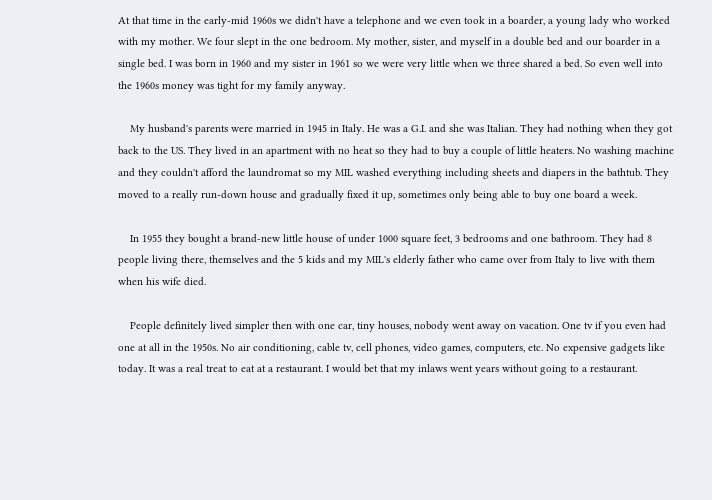At that time in the early-mid 1960s we didn't have a telephone and we even took in a boarder, a young lady who worked with my mother. We four slept in the one bedroom. My mother, sister, and myself in a double bed and our boarder in a single bed. I was born in 1960 and my sister in 1961 so we were very little when we three shared a bed. So even well into the 1960s money was tight for my family anyway.

    My husband's parents were married in 1945 in Italy. He was a G.I. and she was Italian. They had nothing when they got back to the US. They lived in an apartment with no heat so they had to buy a couple of little heaters. No washing machine and they couldn't afford the laundromat so my MIL washed everything including sheets and diapers in the bathtub. They moved to a really run-down house and gradually fixed it up, sometimes only being able to buy one board a week.

    In 1955 they bought a brand-new little house of under 1000 square feet, 3 bedrooms and one bathroom. They had 8 people living there, themselves and the 5 kids and my MIL's elderly father who came over from Italy to live with them when his wife died.

    People definitely lived simpler then with one car, tiny houses, nobody went away on vacation. One tv if you even had one at all in the 1950s. No air conditioning, cable tv, cell phones, video games, computers, etc. No expensive gadgets like today. It was a real treat to eat at a restaurant. I would bet that my inlaws went years without going to a restaurant.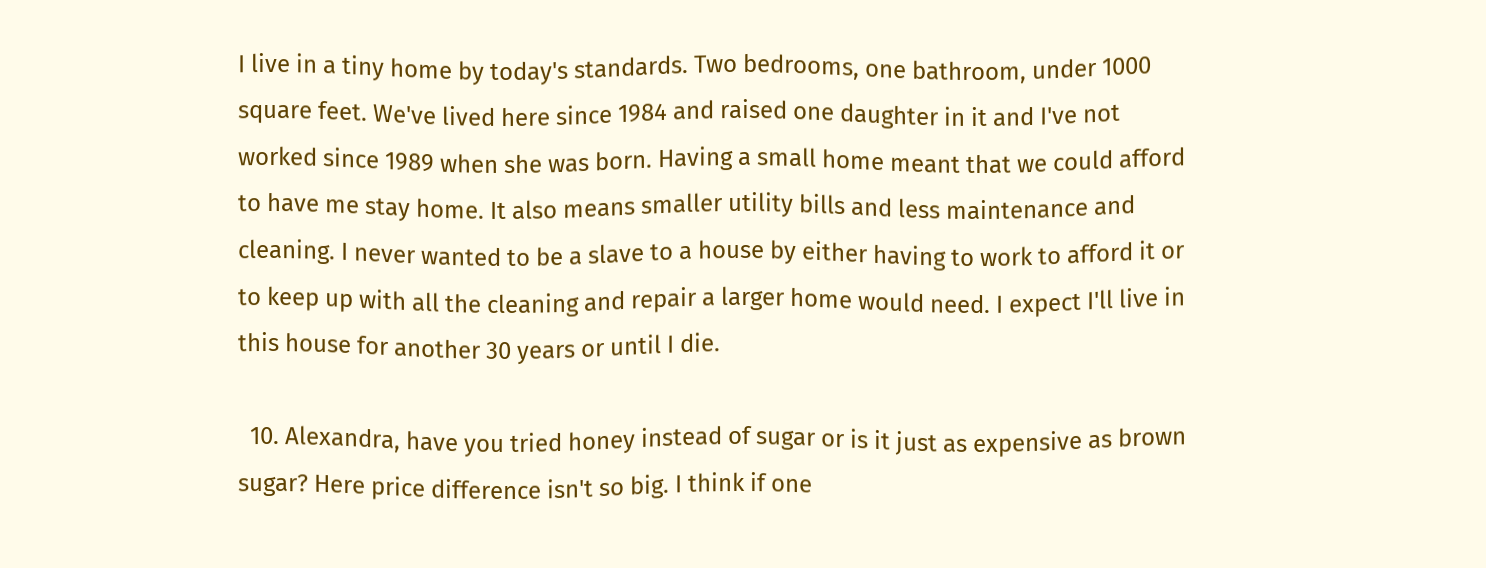I live in a tiny home by today's standards. Two bedrooms, one bathroom, under 1000 square feet. We've lived here since 1984 and raised one daughter in it and I've not worked since 1989 when she was born. Having a small home meant that we could afford to have me stay home. It also means smaller utility bills and less maintenance and cleaning. I never wanted to be a slave to a house by either having to work to afford it or to keep up with all the cleaning and repair a larger home would need. I expect I'll live in this house for another 30 years or until I die.

  10. Alexandra, have you tried honey instead of sugar or is it just as expensive as brown sugar? Here price difference isn't so big. I think if one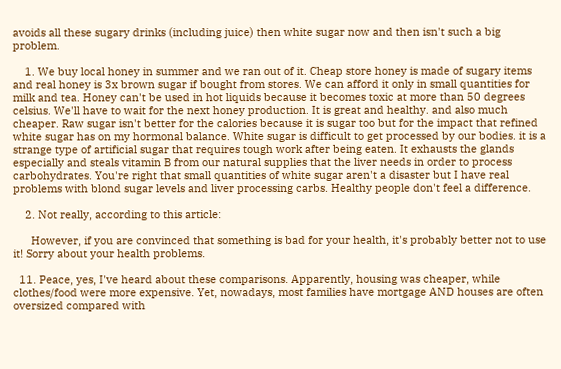avoids all these sugary drinks (including juice) then white sugar now and then isn't such a big problem.

    1. We buy local honey in summer and we ran out of it. Cheap store honey is made of sugary items and real honey is 3x brown sugar if bought from stores. We can afford it only in small quantities for milk and tea. Honey can't be used in hot liquids because it becomes toxic at more than 50 degrees celsius. We'll have to wait for the next honey production. It is great and healthy. and also much cheaper. Raw sugar isn't better for the calories because it is sugar too but for the impact that refined white sugar has on my hormonal balance. White sugar is difficult to get processed by our bodies. it is a strange type of artificial sugar that requires tough work after being eaten. It exhausts the glands especially and steals vitamin B from our natural supplies that the liver needs in order to process carbohydrates. You're right that small quantities of white sugar aren't a disaster but I have real problems with blond sugar levels and liver processing carbs. Healthy people don't feel a difference.

    2. Not really, according to this article:

      However, if you are convinced that something is bad for your health, it's probably better not to use it! Sorry about your health problems.

  11. Peace, yes, I've heard about these comparisons. Apparently, housing was cheaper, while clothes/food were more expensive. Yet, nowadays, most families have mortgage AND houses are often oversized compared with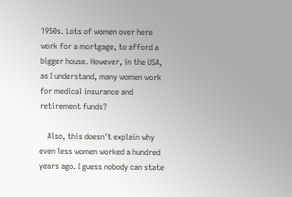1950s. Lots of women over here work for a mortgage, to afford a bigger house. However, in the USA, as I understand, many women work for medical insurance and retirement funds?

    Also, this doesn't explain why even less women worked a hundred years ago. I guess nobody can state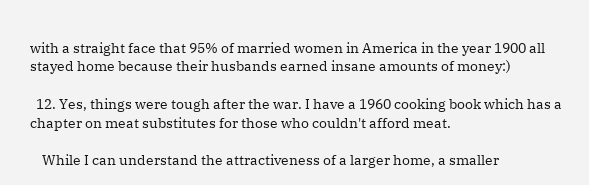with a straight face that 95% of married women in America in the year 1900 all stayed home because their husbands earned insane amounts of money:)

  12. Yes, things were tough after the war. I have a 1960 cooking book which has a chapter on meat substitutes for those who couldn't afford meat.

    While I can understand the attractiveness of a larger home, a smaller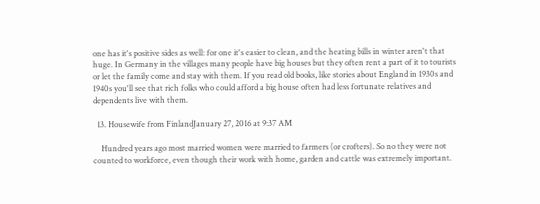one has it's positive sides as well: for one it's easier to clean, and the heating bills in winter aren't that huge. In Germany in the villages many people have big houses but they often rent a part of it to tourists or let the family come and stay with them. If you read old books, like stories about England in 1930s and 1940s you'll see that rich folks who could afford a big house often had less fortunate relatives and dependents live with them.

  13. Housewife from FinlandJanuary 27, 2016 at 9:37 AM

    Hundred years ago most married women were married to farmers (or crofters). So no they were not counted to workforce, even though their work with home, garden and cattle was extremely important.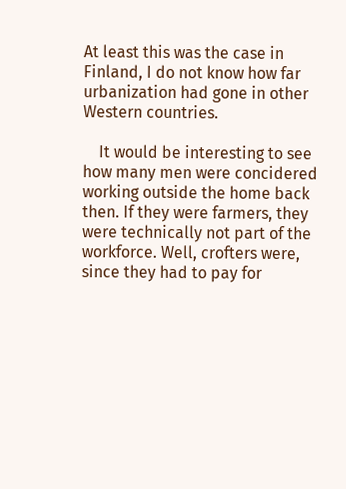At least this was the case in Finland, I do not know how far urbanization had gone in other Western countries.

    It would be interesting to see how many men were concidered working outside the home back then. If they were farmers, they were technically not part of the workforce. Well, crofters were, since they had to pay for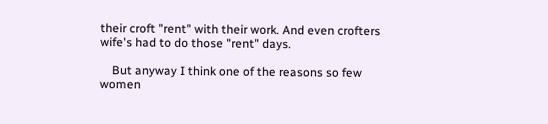their croft "rent" with their work. And even crofters wife's had to do those "rent" days.

    But anyway I think one of the reasons so few women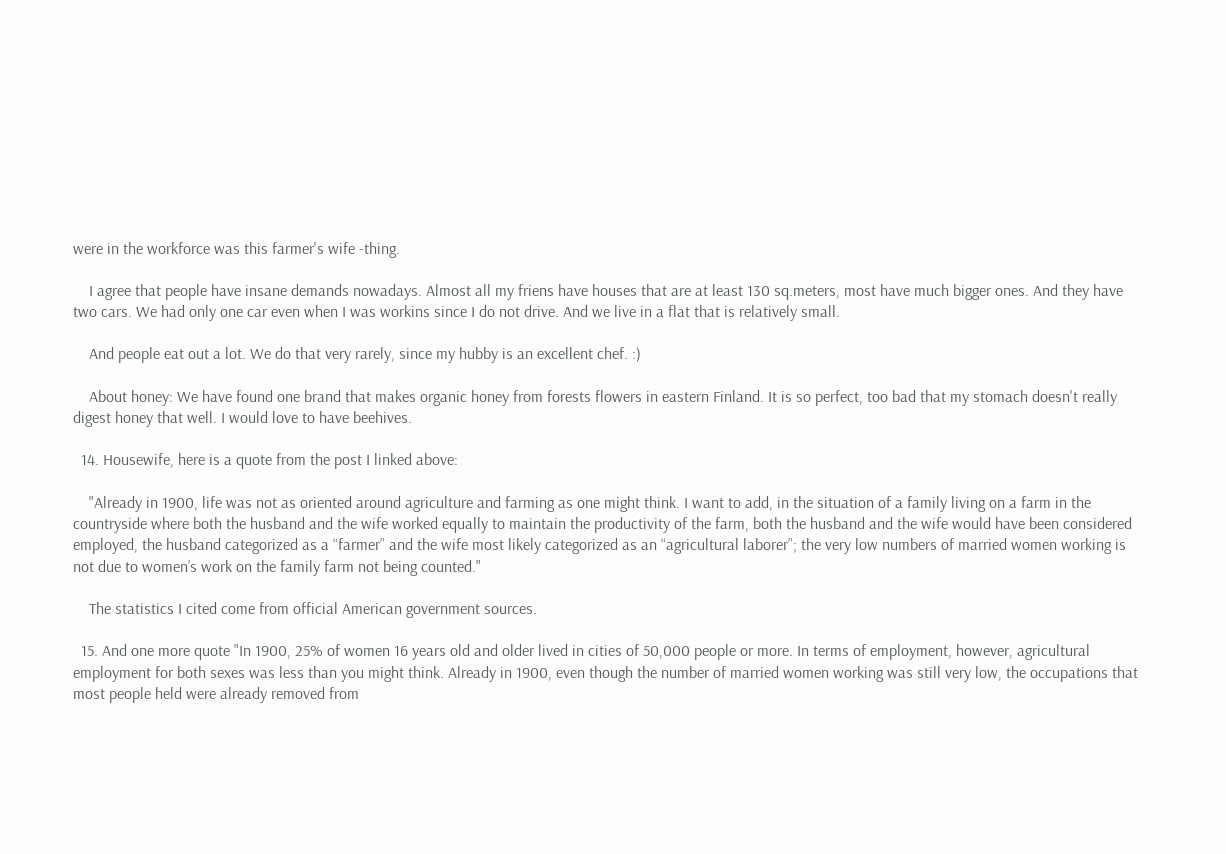were in the workforce was this farmer's wife -thing.

    I agree that people have insane demands nowadays. Almost all my friens have houses that are at least 130 sq.meters, most have much bigger ones. And they have two cars. We had only one car even when I was workins since I do not drive. And we live in a flat that is relatively small.

    And people eat out a lot. We do that very rarely, since my hubby is an excellent chef. :)

    About honey: We have found one brand that makes organic honey from forests flowers in eastern Finland. It is so perfect, too bad that my stomach doesn't really digest honey that well. I would love to have beehives.

  14. Housewife, here is a quote from the post I linked above:

    "Already in 1900, life was not as oriented around agriculture and farming as one might think. I want to add, in the situation of a family living on a farm in the countryside where both the husband and the wife worked equally to maintain the productivity of the farm, both the husband and the wife would have been considered employed, the husband categorized as a “farmer” and the wife most likely categorized as an “agricultural laborer”; the very low numbers of married women working is not due to women’s work on the family farm not being counted."

    The statistics I cited come from official American government sources.

  15. And one more quote "In 1900, 25% of women 16 years old and older lived in cities of 50,000 people or more. In terms of employment, however, agricultural employment for both sexes was less than you might think. Already in 1900, even though the number of married women working was still very low, the occupations that most people held were already removed from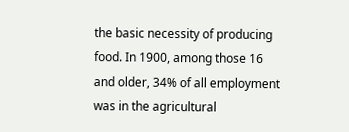the basic necessity of producing food. In 1900, among those 16 and older, 34% of all employment was in the agricultural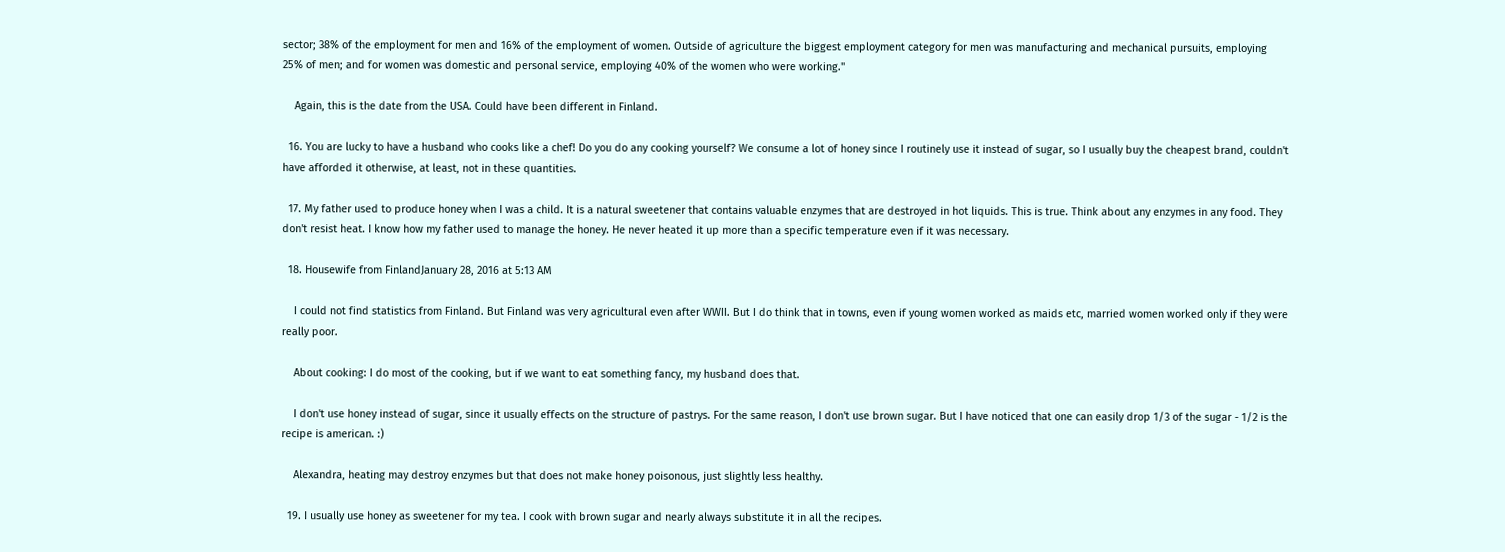sector; 38% of the employment for men and 16% of the employment of women. Outside of agriculture the biggest employment category for men was manufacturing and mechanical pursuits, employing 25% of men; and for women was domestic and personal service, employing 40% of the women who were working."

    Again, this is the date from the USA. Could have been different in Finland.

  16. You are lucky to have a husband who cooks like a chef! Do you do any cooking yourself? We consume a lot of honey since I routinely use it instead of sugar, so I usually buy the cheapest brand, couldn't have afforded it otherwise, at least, not in these quantities.

  17. My father used to produce honey when I was a child. It is a natural sweetener that contains valuable enzymes that are destroyed in hot liquids. This is true. Think about any enzymes in any food. They don't resist heat. I know how my father used to manage the honey. He never heated it up more than a specific temperature even if it was necessary.

  18. Housewife from FinlandJanuary 28, 2016 at 5:13 AM

    I could not find statistics from Finland. But Finland was very agricultural even after WWII. But I do think that in towns, even if young women worked as maids etc, married women worked only if they were really poor.

    About cooking: I do most of the cooking, but if we want to eat something fancy, my husband does that.

    I don't use honey instead of sugar, since it usually effects on the structure of pastrys. For the same reason, I don't use brown sugar. But I have noticed that one can easily drop 1/3 of the sugar - 1/2 is the recipe is american. :)

    Alexandra, heating may destroy enzymes but that does not make honey poisonous, just slightly less healthy.

  19. I usually use honey as sweetener for my tea. I cook with brown sugar and nearly always substitute it in all the recipes.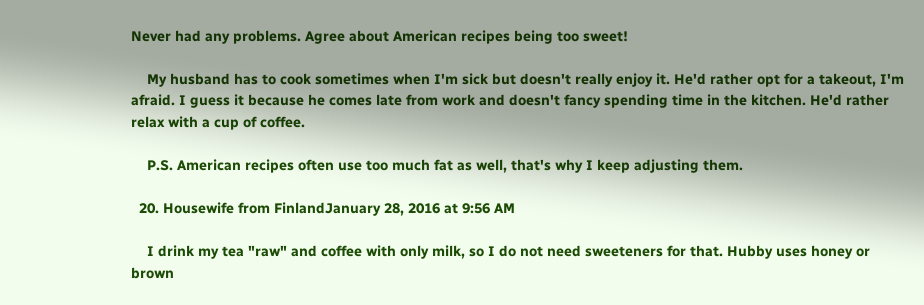Never had any problems. Agree about American recipes being too sweet!

    My husband has to cook sometimes when I'm sick but doesn't really enjoy it. He'd rather opt for a takeout, I'm afraid. I guess it because he comes late from work and doesn't fancy spending time in the kitchen. He'd rather relax with a cup of coffee.

    P.S. American recipes often use too much fat as well, that's why I keep adjusting them.

  20. Housewife from FinlandJanuary 28, 2016 at 9:56 AM

    I drink my tea "raw" and coffee with only milk, so I do not need sweeteners for that. Hubby uses honey or brown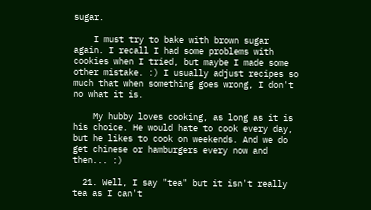sugar.

    I must try to bake with brown sugar again. I recall I had some problems with cookies when I tried, but maybe I made some other mistake. :) I usually adjust recipes so much that when something goes wrong, I don't no what it is.

    My hubby loves cooking, as long as it is his choice. He would hate to cook every day, but he likes to cook on weekends. And we do get chinese or hamburgers every now and then... :)

  21. Well, I say "tea" but it isn't really tea as I can't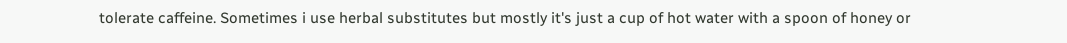tolerate caffeine. Sometimes i use herbal substitutes but mostly it's just a cup of hot water with a spoon of honey or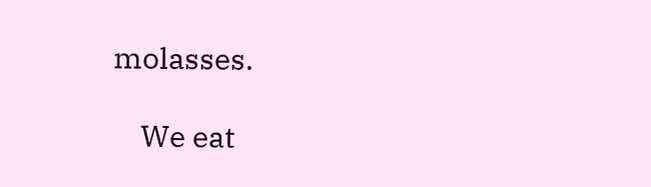molasses.

    We eat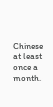Chinese at least once a month.